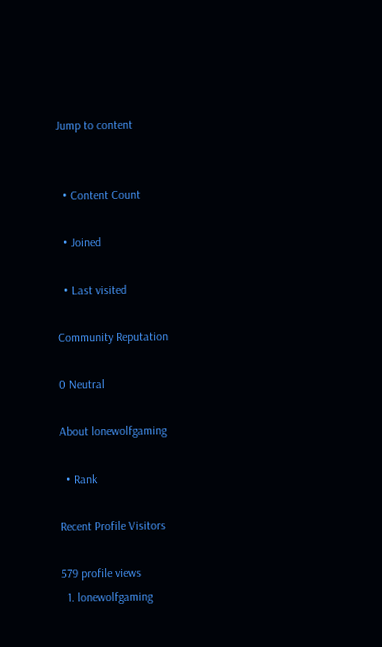Jump to content


  • Content Count

  • Joined

  • Last visited

Community Reputation

0 Neutral

About lonewolfgaming

  • Rank

Recent Profile Visitors

579 profile views
  1. lonewolfgaming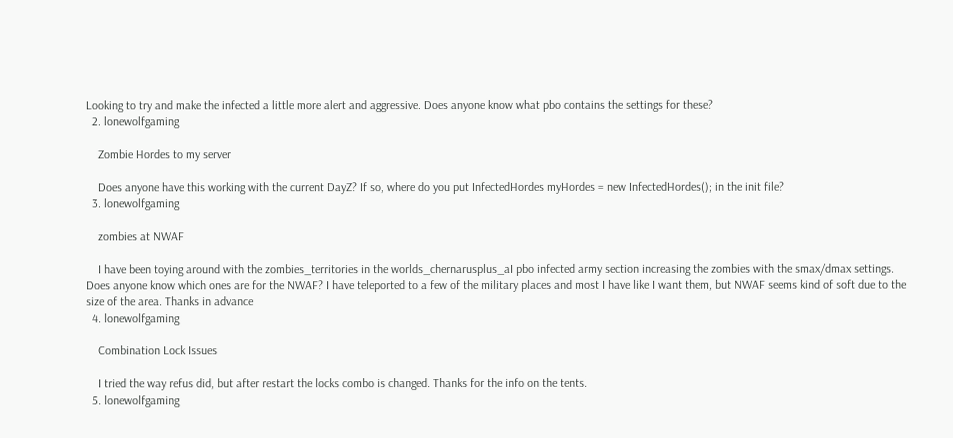Looking to try and make the infected a little more alert and aggressive. Does anyone know what pbo contains the settings for these?
  2. lonewolfgaming

    Zombie Hordes to my server

    Does anyone have this working with the current DayZ? If so, where do you put InfectedHordes myHordes = new InfectedHordes(); in the init file?
  3. lonewolfgaming

    zombies at NWAF

    I have been toying around with the zombies_territories in the worlds_chernarusplus_aI pbo infected army section increasing the zombies with the smax/dmax settings. Does anyone know which ones are for the NWAF? I have teleported to a few of the military places and most I have like I want them, but NWAF seems kind of soft due to the size of the area. Thanks in advance
  4. lonewolfgaming

    Combination Lock Issues

    I tried the way refus did, but after restart the locks combo is changed. Thanks for the info on the tents.
  5. lonewolfgaming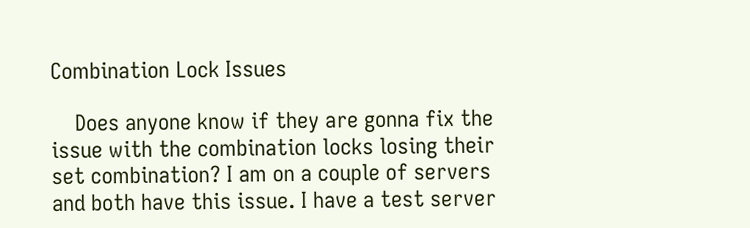Combination Lock Issues

    Does anyone know if they are gonna fix the issue with the combination locks losing their set combination? I am on a couple of servers and both have this issue. I have a test server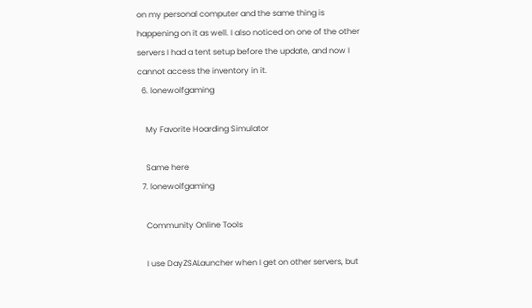on my personal computer and the same thing is happening on it as well. I also noticed on one of the other servers I had a tent setup before the update, and now I cannot access the inventory in it.
  6. lonewolfgaming

    My Favorite Hoarding Simulator

    Same here
  7. lonewolfgaming

    Community Online Tools

    I use DayZSALauncher when I get on other servers, but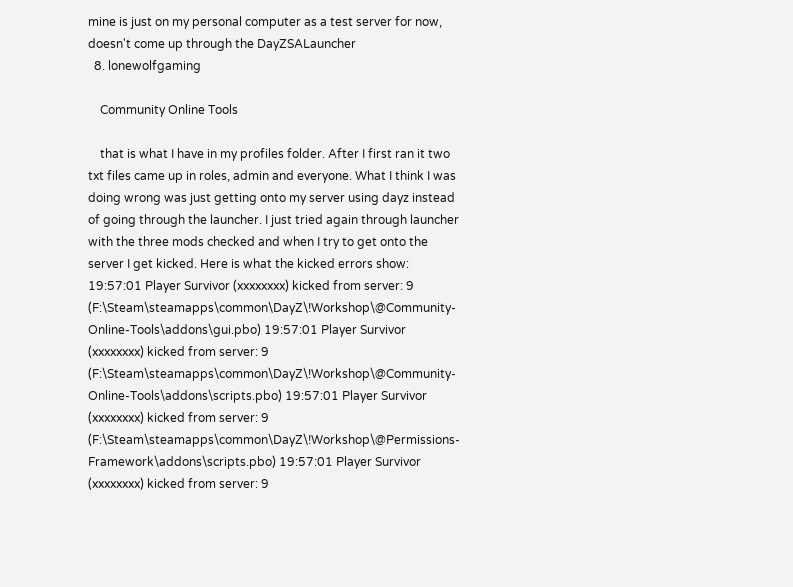mine is just on my personal computer as a test server for now, doesn't come up through the DayZSALauncher
  8. lonewolfgaming

    Community Online Tools

    that is what I have in my profiles folder. After I first ran it two txt files came up in roles, admin and everyone. What I think I was doing wrong was just getting onto my server using dayz instead of going through the launcher. I just tried again through launcher with the three mods checked and when I try to get onto the server I get kicked. Here is what the kicked errors show: 19:57:01 Player Survivor (xxxxxxxx) kicked from server: 9 (F:\Steam\steamapps\common\DayZ\!Workshop\@Community-Online-Tools\addons\gui.pbo) 19:57:01 Player Survivor (xxxxxxxx) kicked from server: 9 (F:\Steam\steamapps\common\DayZ\!Workshop\@Community-Online-Tools\addons\scripts.pbo) 19:57:01 Player Survivor (xxxxxxxx) kicked from server: 9 (F:\Steam\steamapps\common\DayZ\!Workshop\@Permissions-Framework\addons\scripts.pbo) 19:57:01 Player Survivor (xxxxxxxx) kicked from server: 9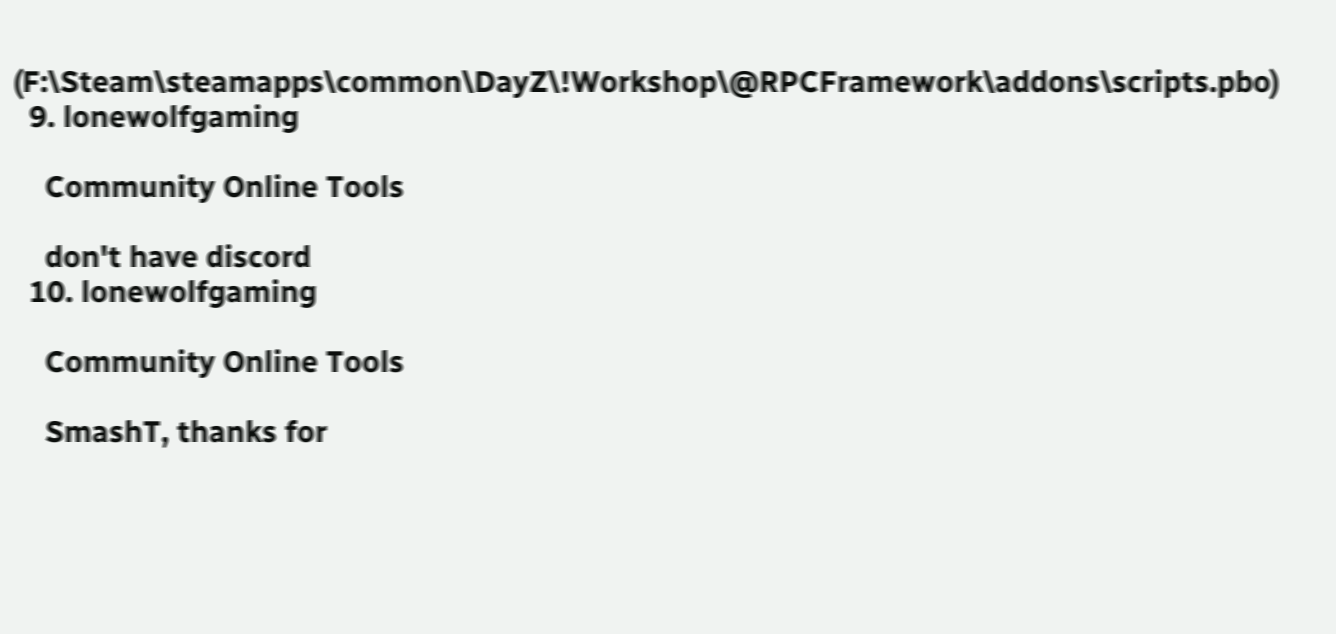(F:\Steam\steamapps\common\DayZ\!Workshop\@RPCFramework\addons\scripts.pbo)
  9. lonewolfgaming

    Community Online Tools

    don't have discord
  10. lonewolfgaming

    Community Online Tools

    SmashT, thanks for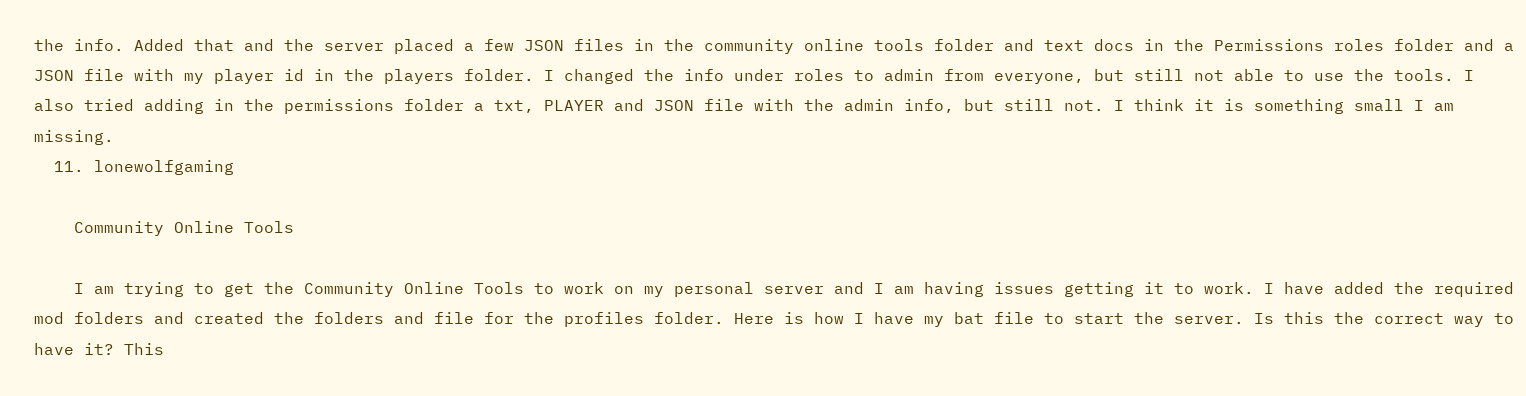the info. Added that and the server placed a few JSON files in the community online tools folder and text docs in the Permissions roles folder and a JSON file with my player id in the players folder. I changed the info under roles to admin from everyone, but still not able to use the tools. I also tried adding in the permissions folder a txt, PLAYER and JSON file with the admin info, but still not. I think it is something small I am missing.
  11. lonewolfgaming

    Community Online Tools

    I am trying to get the Community Online Tools to work on my personal server and I am having issues getting it to work. I have added the required mod folders and created the folders and file for the profiles folder. Here is how I have my bat file to start the server. Is this the correct way to have it? This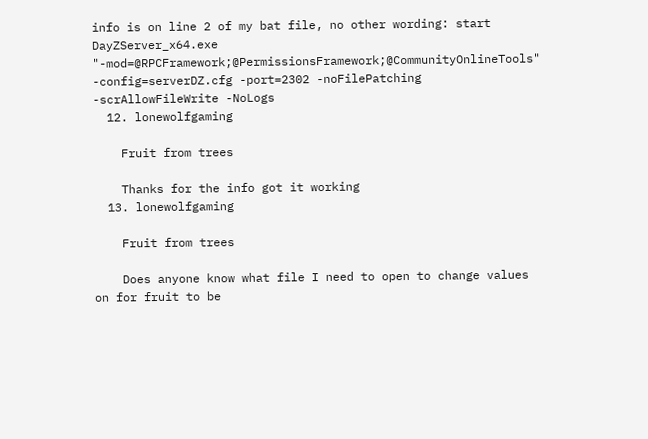info is on line 2 of my bat file, no other wording: start DayZServer_x64.exe "-mod=@RPCFramework;@PermissionsFramework;@CommunityOnlineTools" -config=serverDZ.cfg -port=2302 -noFilePatching -scrAllowFileWrite -NoLogs
  12. lonewolfgaming

    Fruit from trees

    Thanks for the info got it working
  13. lonewolfgaming

    Fruit from trees

    Does anyone know what file I need to open to change values on for fruit to be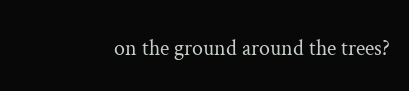on the ground around the trees?